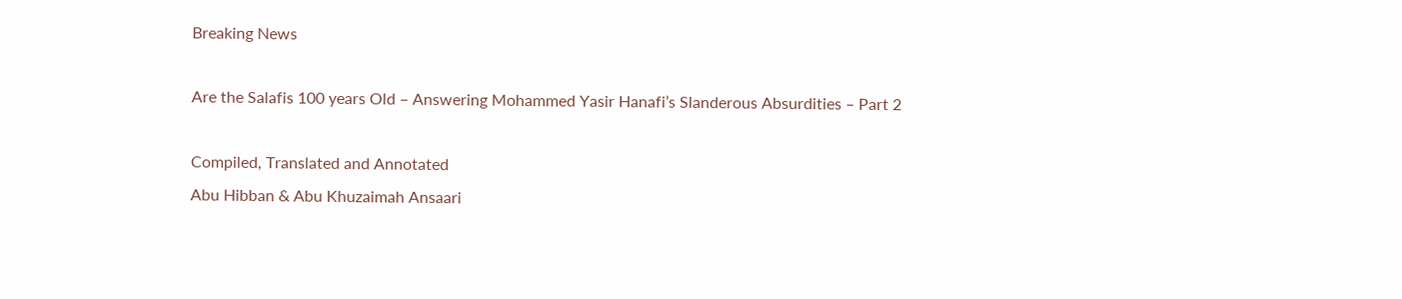Breaking News

Are the Salafis 100 years Old – Answering Mohammed Yasir Hanafi’s Slanderous Absurdities – Part 2

Compiled, Translated and Annotated
Abu Hibban & Abu Khuzaimah Ansaari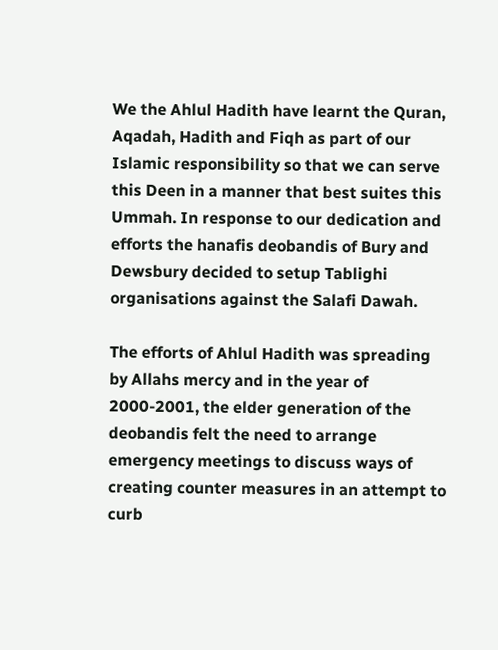We the Ahlul Hadith have learnt the Quran, Aqadah, Hadith and Fiqh as part of our Islamic responsibility so that we can serve this Deen in a manner that best suites this Ummah. In response to our dedication and efforts the hanafis deobandis of Bury and Dewsbury decided to setup Tablighi organisations against the Salafi Dawah.

The efforts of Ahlul Hadith was spreading by Allahs mercy and in the year of 2000-2001, the elder generation of the deobandis felt the need to arrange emergency meetings to discuss ways of creating counter measures in an attempt to curb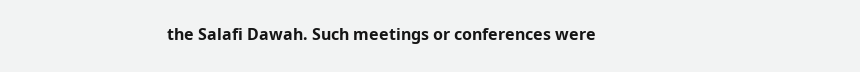the Salafi Dawah. Such meetings or conferences were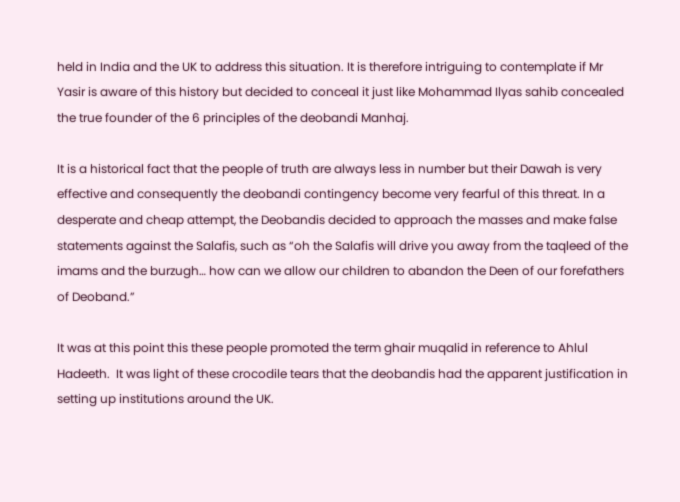held in India and the UK to address this situation. It is therefore intriguing to contemplate if Mr Yasir is aware of this history but decided to conceal it just like Mohammad Ilyas sahib concealed the true founder of the 6 principles of the deobandi Manhaj.

It is a historical fact that the people of truth are always less in number but their Dawah is very effective and consequently the deobandi contingency become very fearful of this threat. In a desperate and cheap attempt, the Deobandis decided to approach the masses and make false statements against the Salafis, such as “oh the Salafis will drive you away from the taqleed of the imams and the burzugh… how can we allow our children to abandon the Deen of our forefathers of Deoband.”

It was at this point this these people promoted the term ghair muqalid in reference to Ahlul Hadeeth.  It was light of these crocodile tears that the deobandis had the apparent justification in setting up institutions around the UK.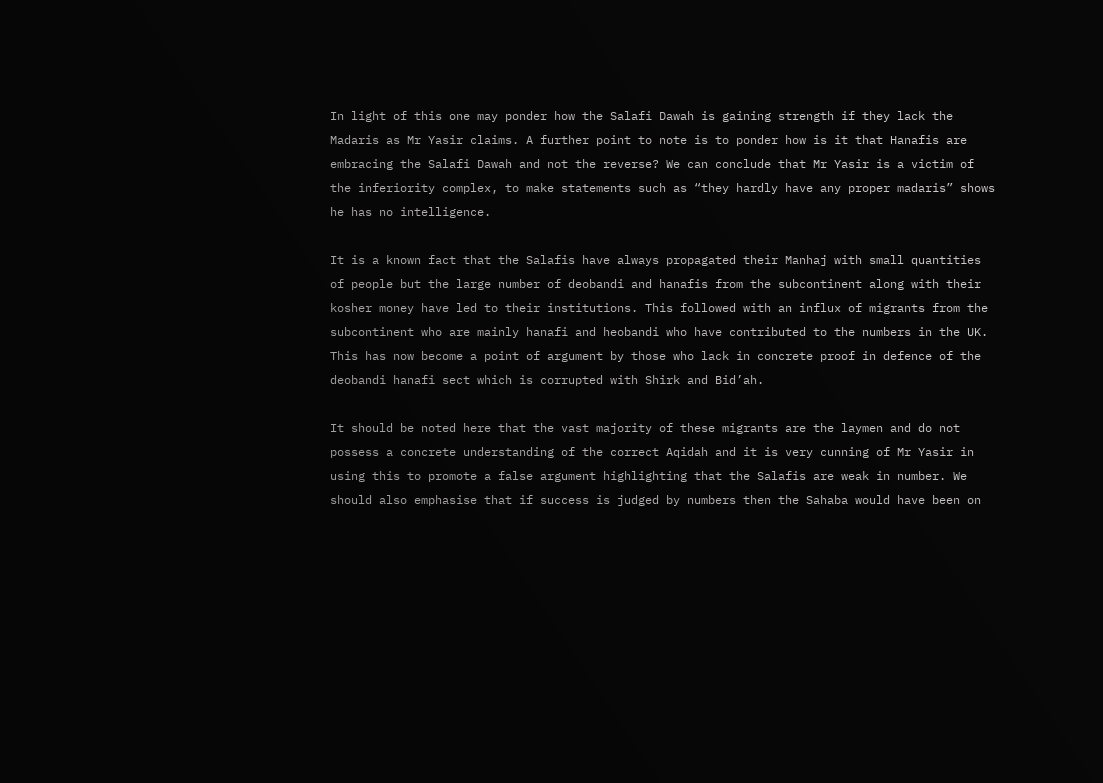In light of this one may ponder how the Salafi Dawah is gaining strength if they lack the Madaris as Mr Yasir claims. A further point to note is to ponder how is it that Hanafis are embracing the Salafi Dawah and not the reverse? We can conclude that Mr Yasir is a victim of the inferiority complex, to make statements such as “they hardly have any proper madaris” shows he has no intelligence.

It is a known fact that the Salafis have always propagated their Manhaj with small quantities of people but the large number of deobandi and hanafis from the subcontinent along with their kosher money have led to their institutions. This followed with an influx of migrants from the subcontinent who are mainly hanafi and heobandi who have contributed to the numbers in the UK. This has now become a point of argument by those who lack in concrete proof in defence of the deobandi hanafi sect which is corrupted with Shirk and Bid’ah.

It should be noted here that the vast majority of these migrants are the laymen and do not possess a concrete understanding of the correct Aqidah and it is very cunning of Mr Yasir in using this to promote a false argument highlighting that the Salafis are weak in number. We should also emphasise that if success is judged by numbers then the Sahaba would have been on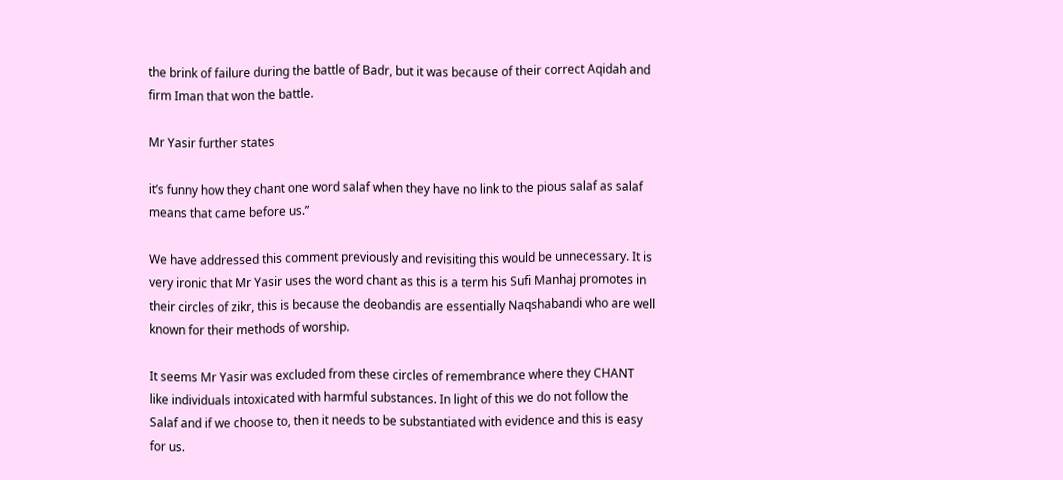the brink of failure during the battle of Badr, but it was because of their correct Aqidah and firm Iman that won the battle.

Mr Yasir further states

it’s funny how they chant one word salaf when they have no link to the pious salaf as salaf means that came before us.”

We have addressed this comment previously and revisiting this would be unnecessary. It is very ironic that Mr Yasir uses the word chant as this is a term his Sufi Manhaj promotes in their circles of zikr, this is because the deobandis are essentially Naqshabandi who are well known for their methods of worship.

It seems Mr Yasir was excluded from these circles of remembrance where they CHANT like individuals intoxicated with harmful substances. In light of this we do not follow the Salaf and if we choose to, then it needs to be substantiated with evidence and this is easy for us.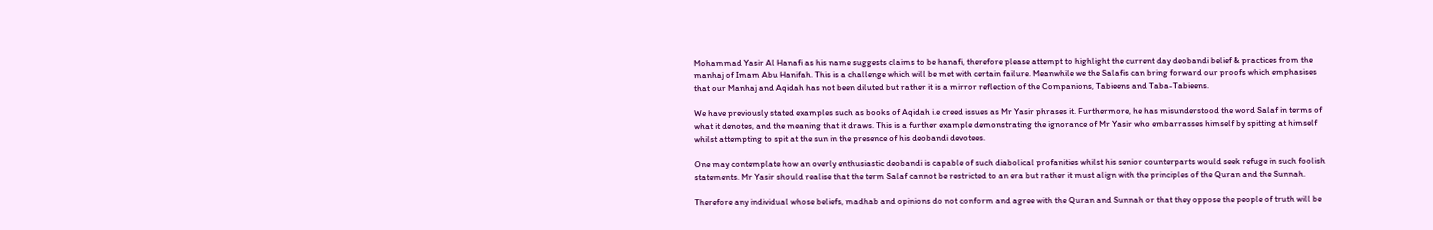Mohammad Yasir Al Hanafi as his name suggests claims to be hanafi, therefore please attempt to highlight the current day deobandi belief & practices from the manhaj of Imam Abu Hanifah. This is a challenge which will be met with certain failure. Meanwhile we the Salafis can bring forward our proofs which emphasises that our Manhaj and Aqidah has not been diluted but rather it is a mirror reflection of the Companions, Tabieens and Taba-Tabieens.

We have previously stated examples such as books of Aqidah i.e creed issues as Mr Yasir phrases it. Furthermore, he has misunderstood the word Salaf in terms of what it denotes, and the meaning that it draws. This is a further example demonstrating the ignorance of Mr Yasir who embarrasses himself by spitting at himself whilst attempting to spit at the sun in the presence of his deobandi devotees.

One may contemplate how an overly enthusiastic deobandi is capable of such diabolical profanities whilst his senior counterparts would seek refuge in such foolish statements. Mr Yasir should realise that the term Salaf cannot be restricted to an era but rather it must align with the principles of the Quran and the Sunnah.

Therefore any individual whose beliefs, madhab and opinions do not conform and agree with the Quran and Sunnah or that they oppose the people of truth will be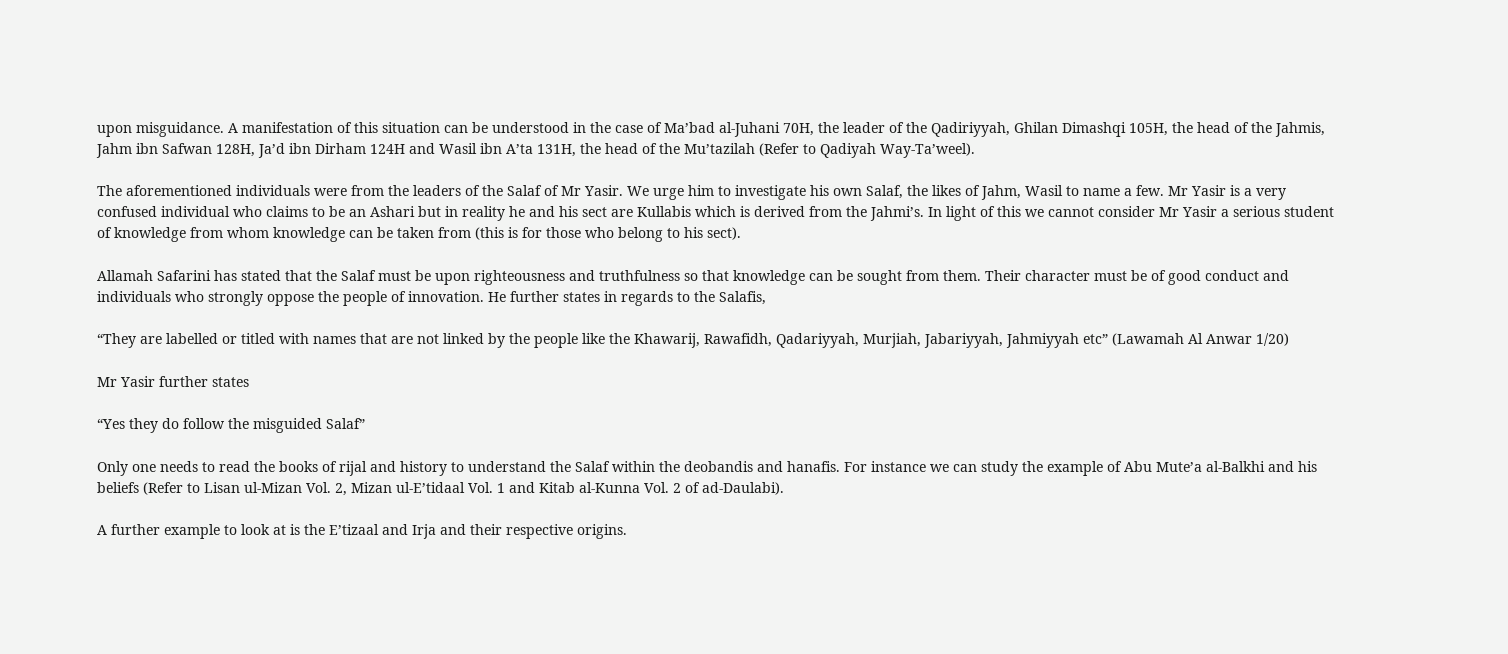upon misguidance. A manifestation of this situation can be understood in the case of Ma’bad al-Juhani 70H, the leader of the Qadiriyyah, Ghilan Dimashqi 105H, the head of the Jahmis, Jahm ibn Safwan 128H, Ja’d ibn Dirham 124H and Wasil ibn A’ta 131H, the head of the Mu’tazilah (Refer to Qadiyah Way-Ta’weel).

The aforementioned individuals were from the leaders of the Salaf of Mr Yasir. We urge him to investigate his own Salaf, the likes of Jahm, Wasil to name a few. Mr Yasir is a very confused individual who claims to be an Ashari but in reality he and his sect are Kullabis which is derived from the Jahmi’s. In light of this we cannot consider Mr Yasir a serious student of knowledge from whom knowledge can be taken from (this is for those who belong to his sect).

Allamah Safarini has stated that the Salaf must be upon righteousness and truthfulness so that knowledge can be sought from them. Their character must be of good conduct and individuals who strongly oppose the people of innovation. He further states in regards to the Salafis,

“They are labelled or titled with names that are not linked by the people like the Khawarij, Rawafidh, Qadariyyah, Murjiah, Jabariyyah, Jahmiyyah etc” (Lawamah Al Anwar 1/20)

Mr Yasir further states

“Yes they do follow the misguided Salaf”

Only one needs to read the books of rijal and history to understand the Salaf within the deobandis and hanafis. For instance we can study the example of Abu Mute’a al-Balkhi and his beliefs (Refer to Lisan ul-Mizan Vol. 2, Mizan ul-E’tidaal Vol. 1 and Kitab al-Kunna Vol. 2 of ad-Daulabi).

A further example to look at is the E’tizaal and Irja and their respective origins.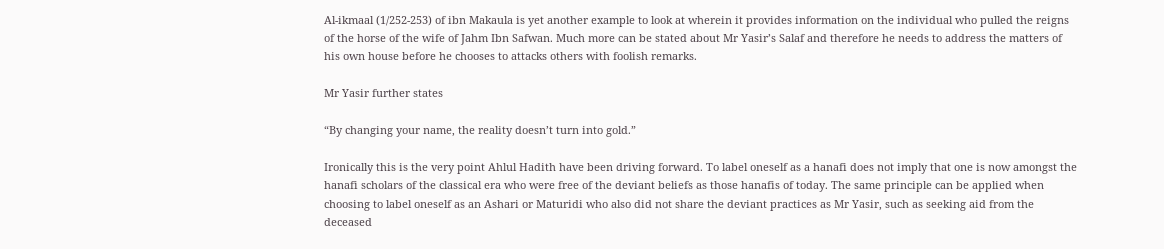Al-ikmaal (1/252-253) of ibn Makaula is yet another example to look at wherein it provides information on the individual who pulled the reigns of the horse of the wife of Jahm Ibn Safwan. Much more can be stated about Mr Yasir’s Salaf and therefore he needs to address the matters of his own house before he chooses to attacks others with foolish remarks.

Mr Yasir further states

“By changing your name, the reality doesn’t turn into gold.”

Ironically this is the very point Ahlul Hadith have been driving forward. To label oneself as a hanafi does not imply that one is now amongst the hanafi scholars of the classical era who were free of the deviant beliefs as those hanafis of today. The same principle can be applied when choosing to label oneself as an Ashari or Maturidi who also did not share the deviant practices as Mr Yasir, such as seeking aid from the deceased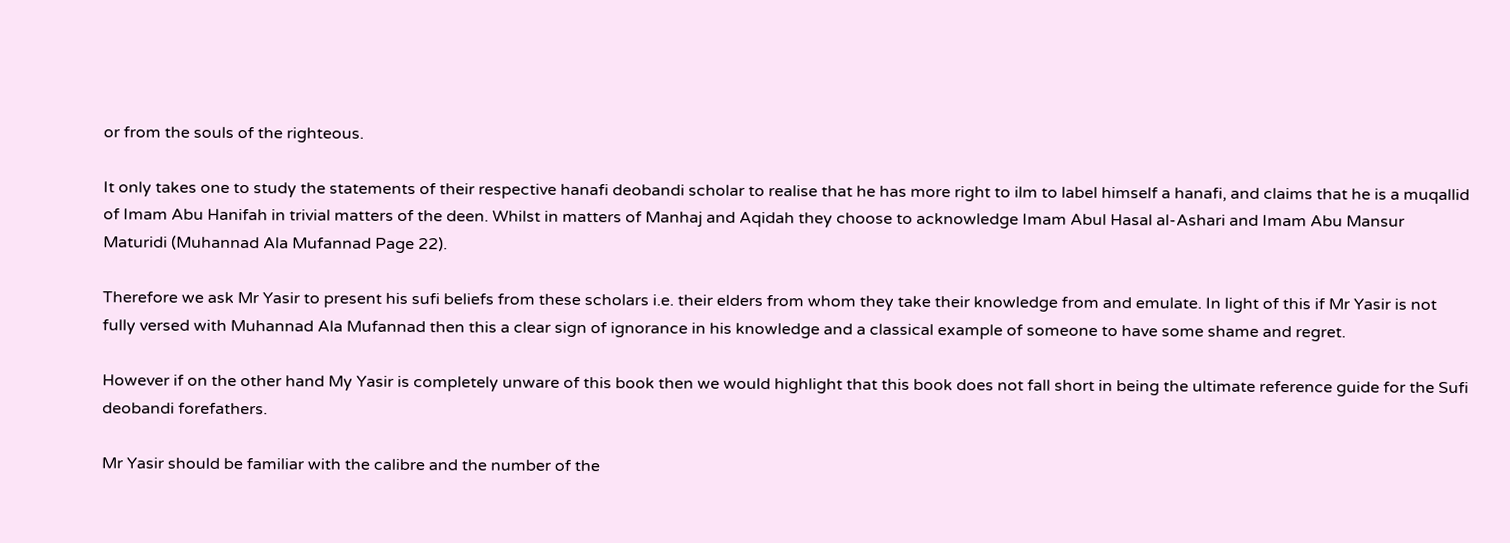or from the souls of the righteous.

It only takes one to study the statements of their respective hanafi deobandi scholar to realise that he has more right to ilm to label himself a hanafi, and claims that he is a muqallid of Imam Abu Hanifah in trivial matters of the deen. Whilst in matters of Manhaj and Aqidah they choose to acknowledge Imam Abul Hasal al-Ashari and Imam Abu Mansur Maturidi (Muhannad Ala Mufannad Page 22).

Therefore we ask Mr Yasir to present his sufi beliefs from these scholars i.e. their elders from whom they take their knowledge from and emulate. In light of this if Mr Yasir is not fully versed with Muhannad Ala Mufannad then this a clear sign of ignorance in his knowledge and a classical example of someone to have some shame and regret.

However if on the other hand My Yasir is completely unware of this book then we would highlight that this book does not fall short in being the ultimate reference guide for the Sufi deobandi forefathers.

Mr Yasir should be familiar with the calibre and the number of the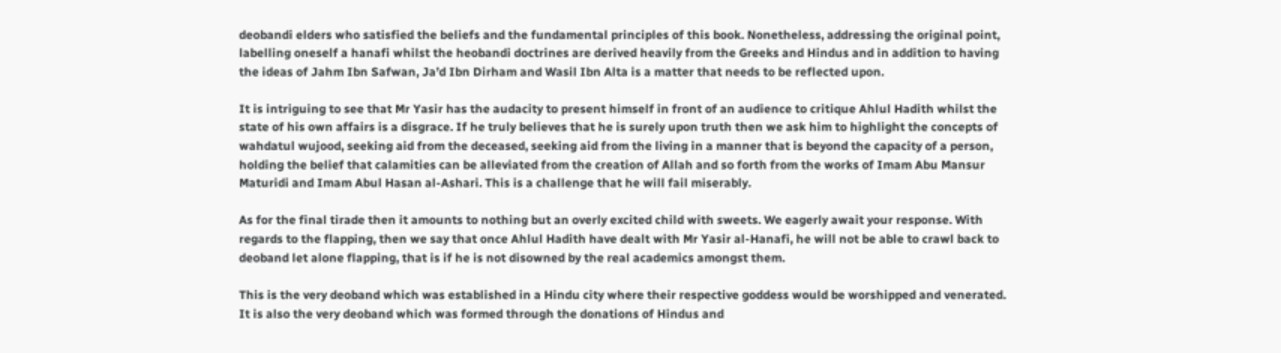deobandi elders who satisfied the beliefs and the fundamental principles of this book. Nonetheless, addressing the original point, labelling oneself a hanafi whilst the heobandi doctrines are derived heavily from the Greeks and Hindus and in addition to having the ideas of Jahm Ibn Safwan, Ja’d Ibn Dirham and Wasil Ibn Alta is a matter that needs to be reflected upon.

It is intriguing to see that Mr Yasir has the audacity to present himself in front of an audience to critique Ahlul Hadith whilst the state of his own affairs is a disgrace. If he truly believes that he is surely upon truth then we ask him to highlight the concepts of wahdatul wujood, seeking aid from the deceased, seeking aid from the living in a manner that is beyond the capacity of a person, holding the belief that calamities can be alleviated from the creation of Allah and so forth from the works of Imam Abu Mansur Maturidi and Imam Abul Hasan al-Ashari. This is a challenge that he will fail miserably.

As for the final tirade then it amounts to nothing but an overly excited child with sweets. We eagerly await your response. With regards to the flapping, then we say that once Ahlul Hadith have dealt with Mr Yasir al-Hanafi, he will not be able to crawl back to deoband let alone flapping, that is if he is not disowned by the real academics amongst them.

This is the very deoband which was established in a Hindu city where their respective goddess would be worshipped and venerated. It is also the very deoband which was formed through the donations of Hindus and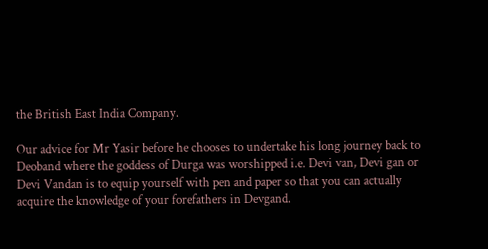the British East India Company.

Our advice for Mr Yasir before he chooses to undertake his long journey back to Deoband where the goddess of Durga was worshipped i.e. Devi van, Devi gan or Devi Vandan is to equip yourself with pen and paper so that you can actually acquire the knowledge of your forefathers in Devgand.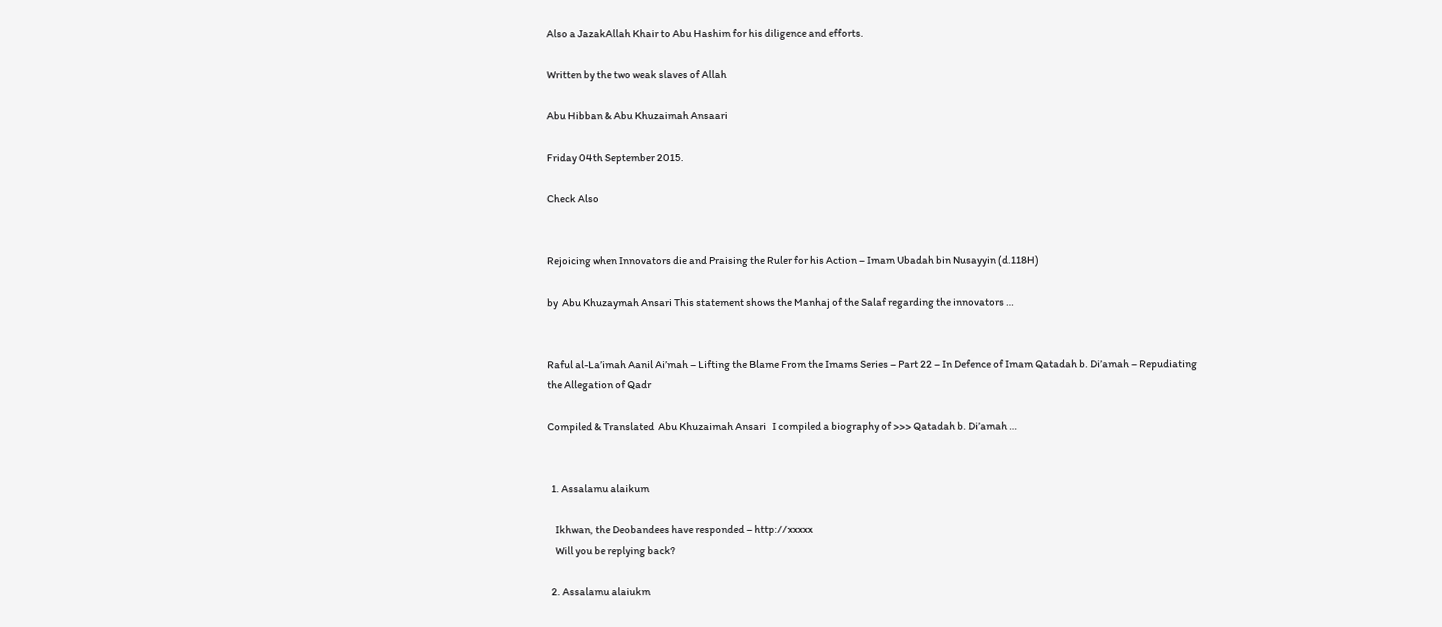Also a JazakAllah Khair to Abu Hashim for his diligence and efforts.

Written by the two weak slaves of Allah

Abu Hibban & Abu Khuzaimah Ansaari

Friday 04th September 2015.

Check Also


Rejoicing when Innovators die and Praising the Ruler for his Action – Imam Ubadah bin Nusayyin (d.118H)

by  Abu Khuzaymah Ansari This statement shows the Manhaj of the Salaf regarding the innovators …


Raful al-La’imah Aanil Ai’mah – Lifting the Blame From the Imams Series – Part 22 – In Defence of Imam Qatadah b. Di’amah – Repudiating the Allegation of Qadr

Compiled & Translated  Abu Khuzaimah Ansari   I compiled a biography of >>> Qatadah b. Di’amah …


  1. Assalamu alaikum

    Ikhwan, the Deobandees have responded – http://xxxxx
    Will you be replying back?

  2. Assalamu alaiukm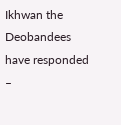Ikhwan the Deobandees have responded –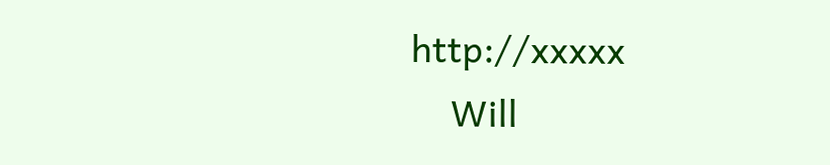http://xxxxx
    Will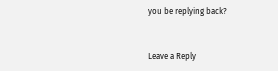you be replying back?


Leave a Reply